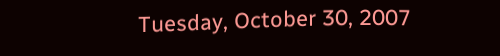Tuesday, October 30, 2007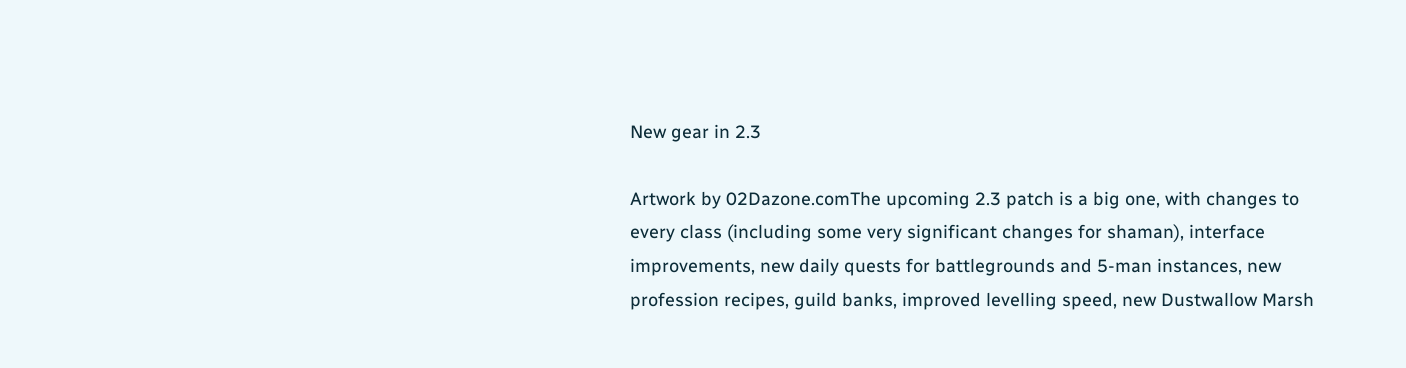New gear in 2.3

Artwork by 02Dazone.comThe upcoming 2.3 patch is a big one, with changes to every class (including some very significant changes for shaman), interface improvements, new daily quests for battlegrounds and 5-man instances, new profession recipes, guild banks, improved levelling speed, new Dustwallow Marsh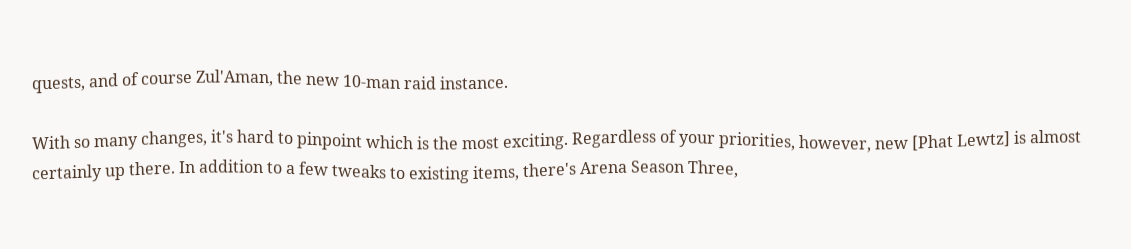quests, and of course Zul'Aman, the new 10-man raid instance.

With so many changes, it's hard to pinpoint which is the most exciting. Regardless of your priorities, however, new [Phat Lewtz] is almost certainly up there. In addition to a few tweaks to existing items, there's Arena Season Three,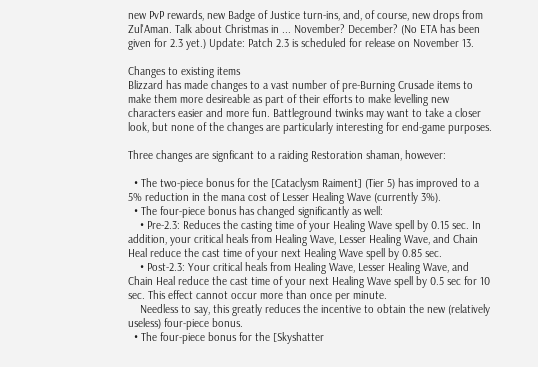new PvP rewards, new Badge of Justice turn-ins, and, of course, new drops from Zul'Aman. Talk about Christmas in ... November? December? (No ETA has been given for 2.3 yet.) Update: Patch 2.3 is scheduled for release on November 13.

Changes to existing items
Blizzard has made changes to a vast number of pre-Burning Crusade items to make them more desireable as part of their efforts to make levelling new characters easier and more fun. Battleground twinks may want to take a closer look, but none of the changes are particularly interesting for end-game purposes.

Three changes are signficant to a raiding Restoration shaman, however:

  • The two-piece bonus for the [Cataclysm Raiment] (Tier 5) has improved to a 5% reduction in the mana cost of Lesser Healing Wave (currently 3%).
  • The four-piece bonus has changed significantly as well:
    • Pre-2.3: Reduces the casting time of your Healing Wave spell by 0.15 sec. In addition, your critical heals from Healing Wave, Lesser Healing Wave, and Chain Heal reduce the cast time of your next Healing Wave spell by 0.85 sec.
    • Post-2.3: Your critical heals from Healing Wave, Lesser Healing Wave, and Chain Heal reduce the cast time of your next Healing Wave spell by 0.5 sec for 10 sec. This effect cannot occur more than once per minute.
    Needless to say, this greatly reduces the incentive to obtain the new (relatively useless) four-piece bonus.
  • The four-piece bonus for the [Skyshatter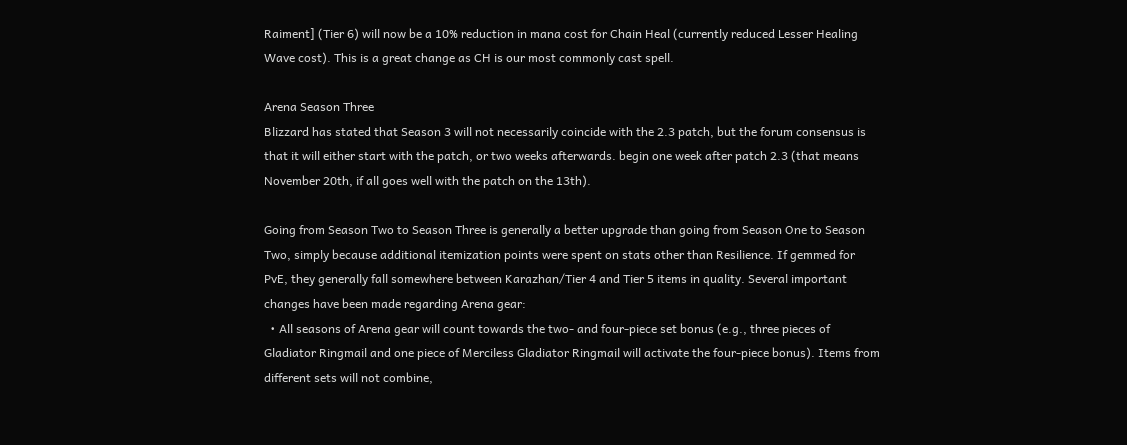Raiment] (Tier 6) will now be a 10% reduction in mana cost for Chain Heal (currently reduced Lesser Healing Wave cost). This is a great change as CH is our most commonly cast spell.

Arena Season Three
Blizzard has stated that Season 3 will not necessarily coincide with the 2.3 patch, but the forum consensus is that it will either start with the patch, or two weeks afterwards. begin one week after patch 2.3 (that means November 20th, if all goes well with the patch on the 13th).

Going from Season Two to Season Three is generally a better upgrade than going from Season One to Season Two, simply because additional itemization points were spent on stats other than Resilience. If gemmed for PvE, they generally fall somewhere between Karazhan/Tier 4 and Tier 5 items in quality. Several important changes have been made regarding Arena gear:
  • All seasons of Arena gear will count towards the two- and four-piece set bonus (e.g., three pieces of Gladiator Ringmail and one piece of Merciless Gladiator Ringmail will activate the four-piece bonus). Items from different sets will not combine,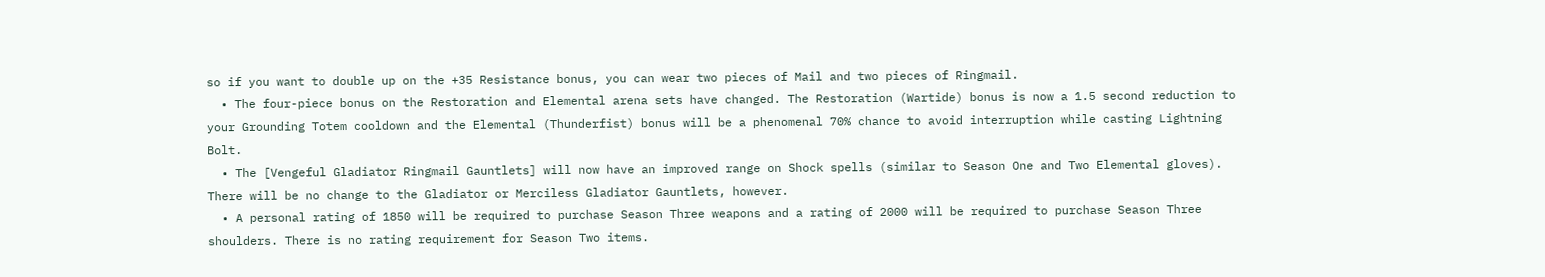so if you want to double up on the +35 Resistance bonus, you can wear two pieces of Mail and two pieces of Ringmail.
  • The four-piece bonus on the Restoration and Elemental arena sets have changed. The Restoration (Wartide) bonus is now a 1.5 second reduction to your Grounding Totem cooldown and the Elemental (Thunderfist) bonus will be a phenomenal 70% chance to avoid interruption while casting Lightning Bolt.
  • The [Vengeful Gladiator Ringmail Gauntlets] will now have an improved range on Shock spells (similar to Season One and Two Elemental gloves). There will be no change to the Gladiator or Merciless Gladiator Gauntlets, however.
  • A personal rating of 1850 will be required to purchase Season Three weapons and a rating of 2000 will be required to purchase Season Three shoulders. There is no rating requirement for Season Two items.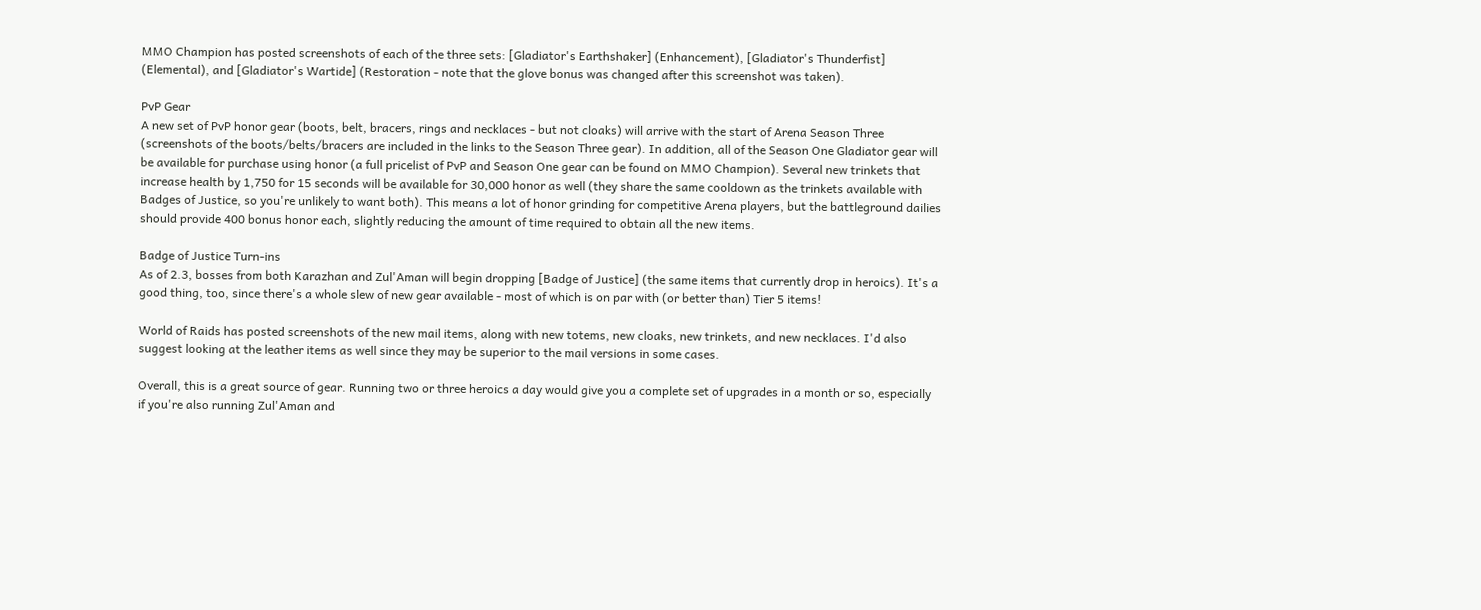MMO Champion has posted screenshots of each of the three sets: [Gladiator's Earthshaker] (Enhancement), [Gladiator's Thunderfist] (Elemental), and [Gladiator's Wartide] (Restoration - note that the glove bonus was changed after this screenshot was taken).

PvP Gear
A new set of PvP honor gear (boots, belt, bracers, rings and necklaces - but not cloaks) will arrive with the start of Arena Season Three (screenshots of the boots/belts/bracers are included in the links to the Season Three gear). In addition, all of the Season One Gladiator gear will be available for purchase using honor (a full pricelist of PvP and Season One gear can be found on MMO Champion). Several new trinkets that increase health by 1,750 for 15 seconds will be available for 30,000 honor as well (they share the same cooldown as the trinkets available with Badges of Justice, so you're unlikely to want both). This means a lot of honor grinding for competitive Arena players, but the battleground dailies should provide 400 bonus honor each, slightly reducing the amount of time required to obtain all the new items.

Badge of Justice Turn-ins
As of 2.3, bosses from both Karazhan and Zul'Aman will begin dropping [Badge of Justice] (the same items that currently drop in heroics). It's a good thing, too, since there's a whole slew of new gear available - most of which is on par with (or better than) Tier 5 items!

World of Raids has posted screenshots of the new mail items, along with new totems, new cloaks, new trinkets, and new necklaces. I'd also suggest looking at the leather items as well since they may be superior to the mail versions in some cases.

Overall, this is a great source of gear. Running two or three heroics a day would give you a complete set of upgrades in a month or so, especially if you're also running Zul'Aman and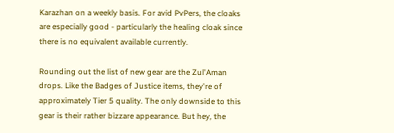Karazhan on a weekly basis. For avid PvPers, the cloaks are especially good - particularly the healing cloak since there is no equivalent available currently.

Rounding out the list of new gear are the Zul'Aman drops. Like the Badges of Justice items, they're of approximately Tier 5 quality. The only downside to this gear is their rather bizzare appearance. But hey, the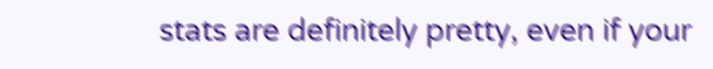stats are definitely pretty, even if your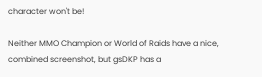character won't be!

Neither MMO Champion or World of Raids have a nice, combined screenshot, but gsDKP has a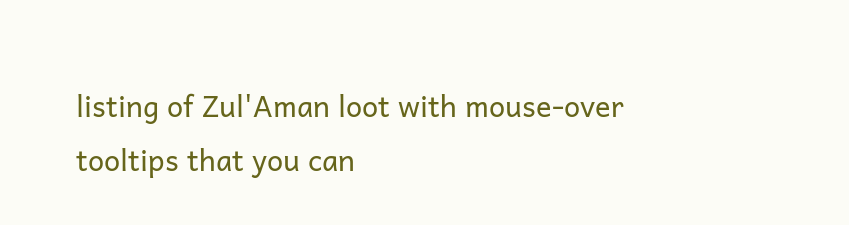listing of Zul'Aman loot with mouse-over tooltips that you can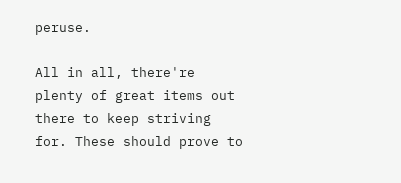peruse.

All in all, there're plenty of great items out there to keep striving for. These should prove to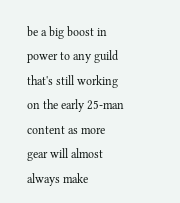be a big boost in power to any guild that's still working on the early 25-man content as more gear will almost always make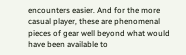encounters easier. And for the more casual player, these are phenomenal pieces of gear well beyond what would have been available to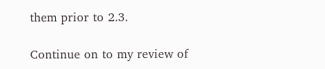them prior to 2.3.

Continue on to my review of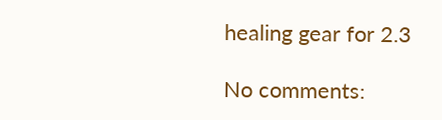healing gear for 2.3

No comments: